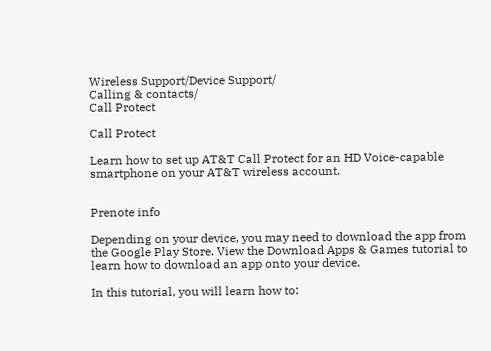Wireless Support/Device Support/
Calling & contacts/
Call Protect

Call Protect

Learn how to set up AT&T Call Protect for an HD Voice-capable smartphone on your AT&T wireless account.


Prenote info

Depending on your device, you may need to download the app from the Google Play Store. View the Download Apps & Games tutorial to learn how to download an app onto your device.

In this tutorial, you will learn how to: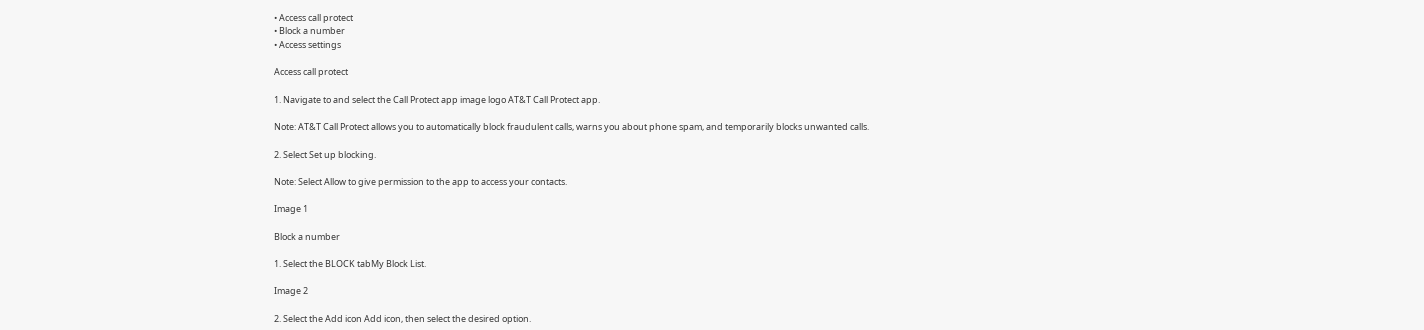• Access call protect
• Block a number
• Access settings

Access call protect

1. Navigate to and select the Call Protect app image logo AT&T Call Protect app.

Note: AT&T Call Protect allows you to automatically block fraudulent calls, warns you about phone spam, and temporarily blocks unwanted calls.

2. Select Set up blocking.

Note: Select Allow to give permission to the app to access your contacts.

Image 1

Block a number

1. Select the BLOCK tabMy Block List.

Image 2

2. Select the Add icon Add icon, then select the desired option.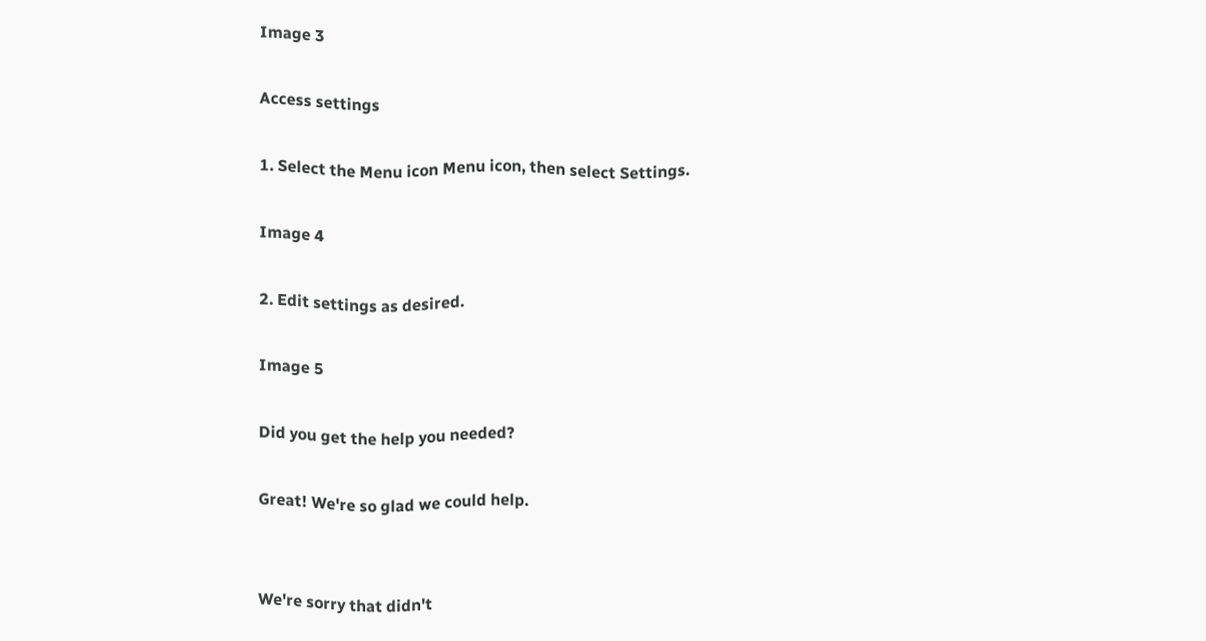Image 3

Access settings

1. Select the Menu icon Menu icon, then select Settings.

Image 4

2. Edit settings as desired.

Image 5

Did you get the help you needed?

Great! We're so glad we could help.


We're sorry that didn't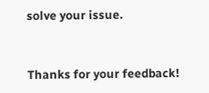solve your issue.


Thanks for your feedback!